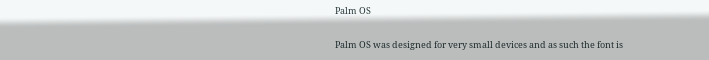Palm OS

Palm OS was designed for very small devices and as such the font is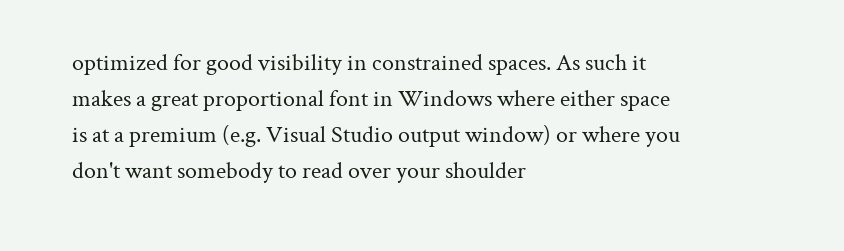optimized for good visibility in constrained spaces. As such it makes a great proportional font in Windows where either space is at a premium (e.g. Visual Studio output window) or where you don't want somebody to read over your shoulder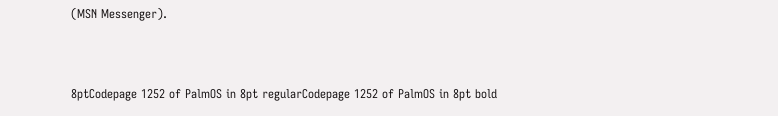(MSN Messenger).


8ptCodepage 1252 of PalmOS in 8pt regularCodepage 1252 of PalmOS in 8pt bold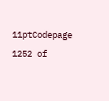11ptCodepage 1252 of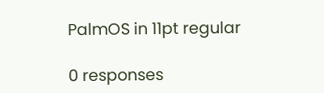PalmOS in 11pt regular

0 responses